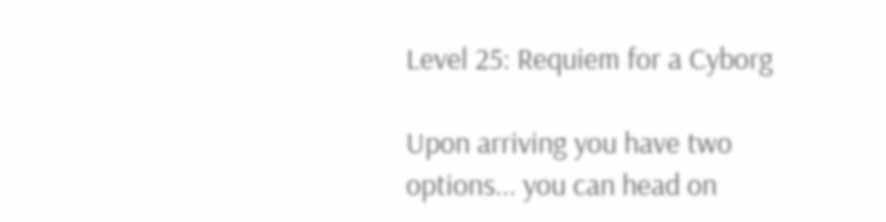Level 25: Requiem for a Cyborg

Upon arriving you have two options... you can head on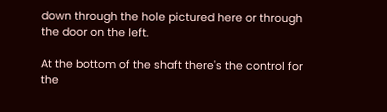down through the hole pictured here or through the door on the left.

At the bottom of the shaft there's the control for the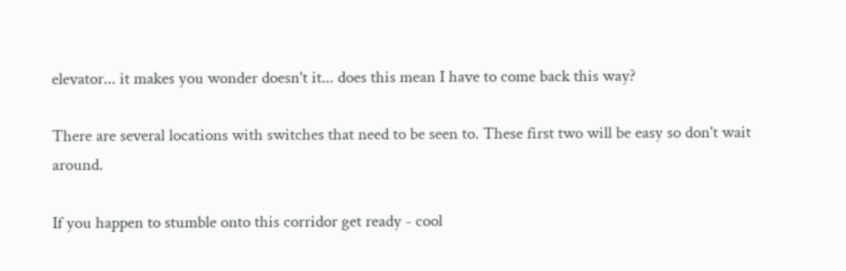elevator... it makes you wonder doesn't it... does this mean I have to come back this way?

There are several locations with switches that need to be seen to. These first two will be easy so don't wait around.

If you happen to stumble onto this corridor get ready - cool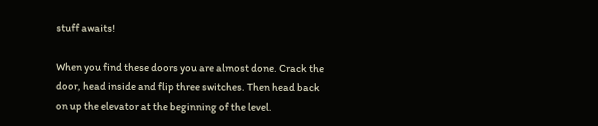stuff awaits!

When you find these doors you are almost done. Crack the door, head inside and flip three switches. Then head back on up the elevator at the beginning of the level.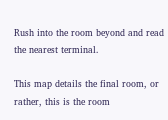Rush into the room beyond and read the nearest terminal.

This map details the final room, or rather, this is the room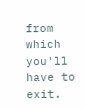from which you'll have to exit.